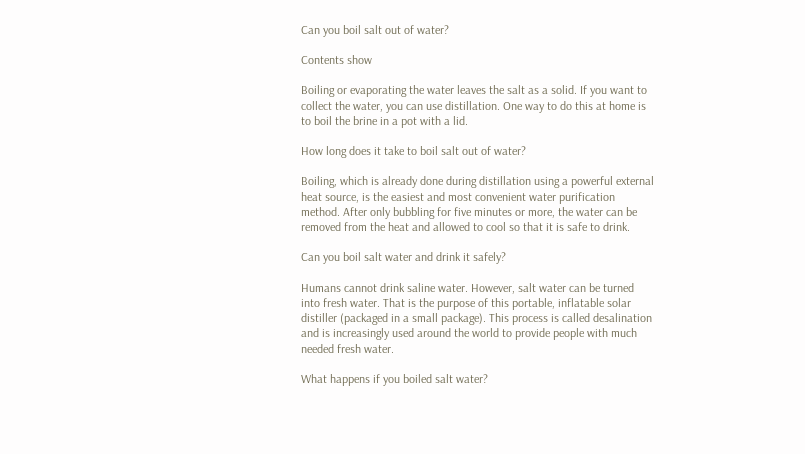Can you boil salt out of water?

Contents show

Boiling or evaporating the water leaves the salt as a solid. If you want to collect the water, you can use distillation. One way to do this at home is to boil the brine in a pot with a lid.

How long does it take to boil salt out of water?

Boiling, which is already done during distillation using a powerful external heat source, is the easiest and most convenient water purification method. After only bubbling for five minutes or more, the water can be removed from the heat and allowed to cool so that it is safe to drink.

Can you boil salt water and drink it safely?

Humans cannot drink saline water. However, salt water can be turned into fresh water. That is the purpose of this portable, inflatable solar distiller (packaged in a small package). This process is called desalination and is increasingly used around the world to provide people with much needed fresh water.

What happens if you boiled salt water?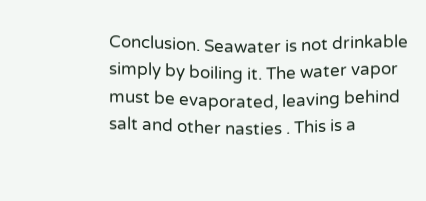Conclusion. Seawater is not drinkable simply by boiling it. The water vapor must be evaporated, leaving behind salt and other nasties . This is a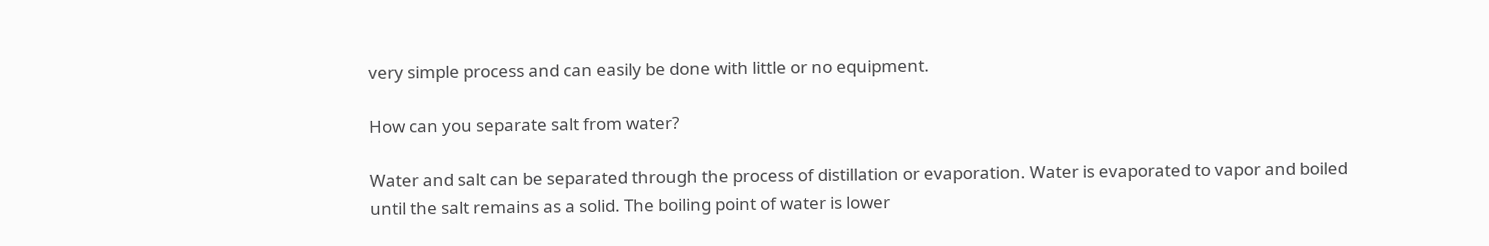very simple process and can easily be done with little or no equipment.

How can you separate salt from water?

Water and salt can be separated through the process of distillation or evaporation. Water is evaporated to vapor and boiled until the salt remains as a solid. The boiling point of water is lower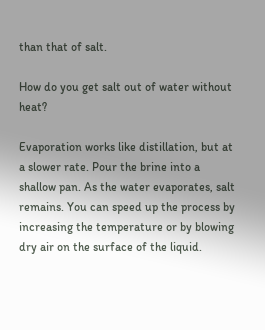than that of salt.

How do you get salt out of water without heat?

Evaporation works like distillation, but at a slower rate. Pour the brine into a shallow pan. As the water evaporates, salt remains. You can speed up the process by increasing the temperature or by blowing dry air on the surface of the liquid.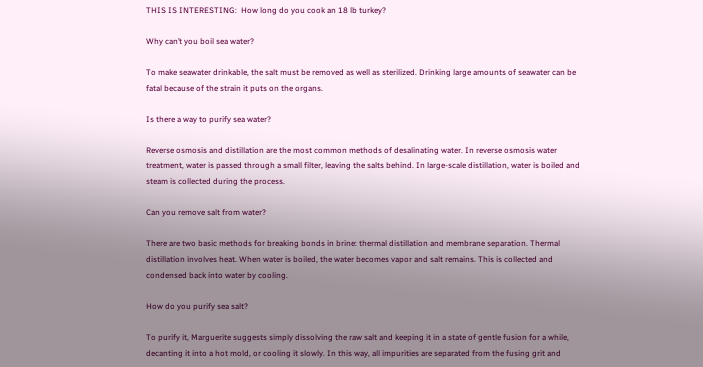THIS IS INTERESTING:  How long do you cook an 18 lb turkey?

Why can’t you boil sea water?

To make seawater drinkable, the salt must be removed as well as sterilized. Drinking large amounts of seawater can be fatal because of the strain it puts on the organs.

Is there a way to purify sea water?

Reverse osmosis and distillation are the most common methods of desalinating water. In reverse osmosis water treatment, water is passed through a small filter, leaving the salts behind. In large-scale distillation, water is boiled and steam is collected during the process.

Can you remove salt from water?

There are two basic methods for breaking bonds in brine: thermal distillation and membrane separation. Thermal distillation involves heat. When water is boiled, the water becomes vapor and salt remains. This is collected and condensed back into water by cooling.

How do you purify sea salt?

To purify it, Marguerite suggests simply dissolving the raw salt and keeping it in a state of gentle fusion for a while, decanting it into a hot mold, or cooling it slowly. In this way, all impurities are separated from the fusing grit and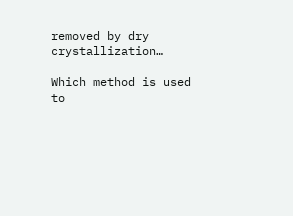removed by dry crystallization…

Which method is used to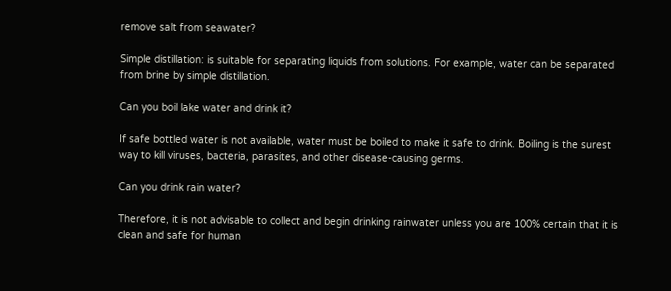remove salt from seawater?

Simple distillation: is suitable for separating liquids from solutions. For example, water can be separated from brine by simple distillation.

Can you boil lake water and drink it?

If safe bottled water is not available, water must be boiled to make it safe to drink. Boiling is the surest way to kill viruses, bacteria, parasites, and other disease-causing germs.

Can you drink rain water?

Therefore, it is not advisable to collect and begin drinking rainwater unless you are 100% certain that it is clean and safe for human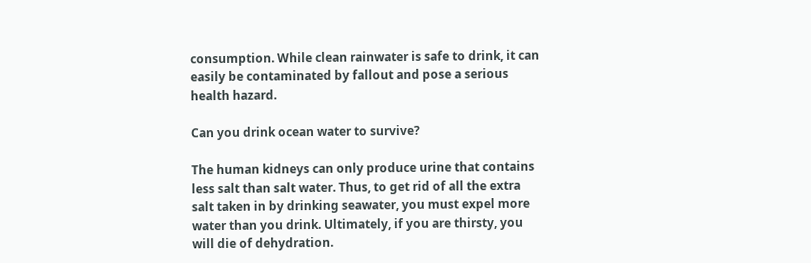consumption. While clean rainwater is safe to drink, it can easily be contaminated by fallout and pose a serious health hazard.

Can you drink ocean water to survive?

The human kidneys can only produce urine that contains less salt than salt water. Thus, to get rid of all the extra salt taken in by drinking seawater, you must expel more water than you drink. Ultimately, if you are thirsty, you will die of dehydration.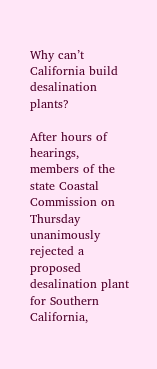Why can’t California build desalination plants?

After hours of hearings, members of the state Coastal Commission on Thursday unanimously rejected a proposed desalination plant for Southern California,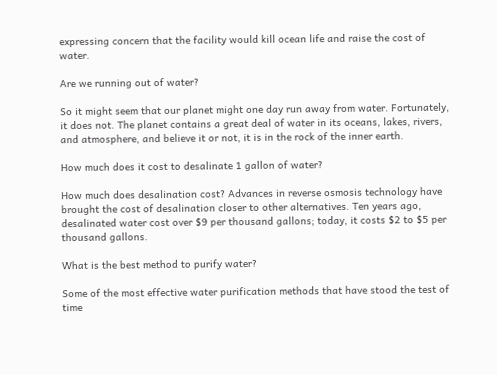expressing concern that the facility would kill ocean life and raise the cost of water.

Are we running out of water?

So it might seem that our planet might one day run away from water. Fortunately, it does not. The planet contains a great deal of water in its oceans, lakes, rivers, and atmosphere, and believe it or not, it is in the rock of the inner earth.

How much does it cost to desalinate 1 gallon of water?

How much does desalination cost? Advances in reverse osmosis technology have brought the cost of desalination closer to other alternatives. Ten years ago, desalinated water cost over $9 per thousand gallons; today, it costs $2 to $5 per thousand gallons.

What is the best method to purify water?

Some of the most effective water purification methods that have stood the test of time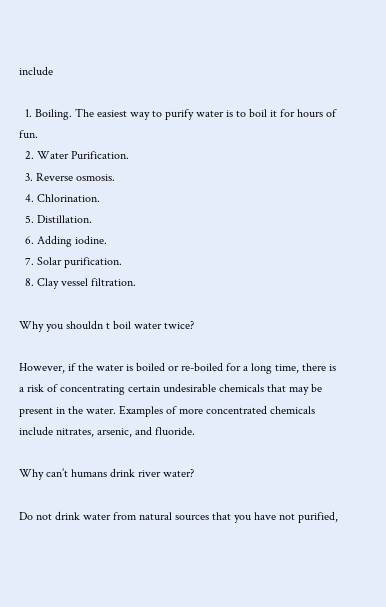include

  1. Boiling. The easiest way to purify water is to boil it for hours of fun.
  2. Water Purification.
  3. Reverse osmosis.
  4. Chlorination.
  5. Distillation.
  6. Adding iodine.
  7. Solar purification.
  8. Clay vessel filtration.

Why you shouldn t boil water twice?

However, if the water is boiled or re-boiled for a long time, there is a risk of concentrating certain undesirable chemicals that may be present in the water. Examples of more concentrated chemicals include nitrates, arsenic, and fluoride.

Why can’t humans drink river water?

Do not drink water from natural sources that you have not purified,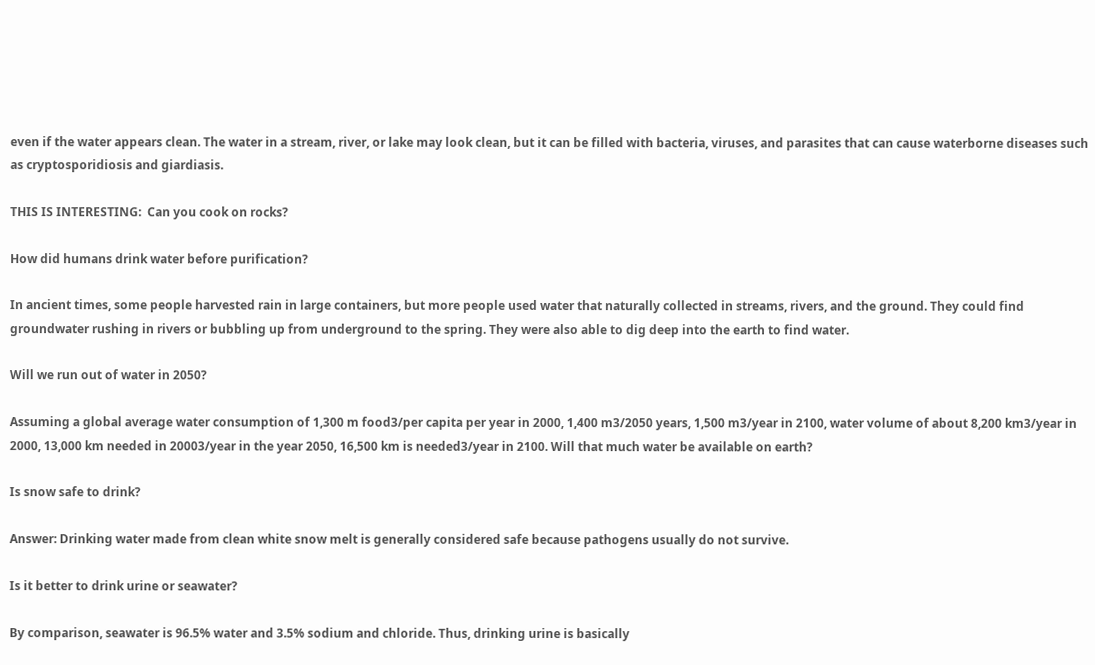even if the water appears clean. The water in a stream, river, or lake may look clean, but it can be filled with bacteria, viruses, and parasites that can cause waterborne diseases such as cryptosporidiosis and giardiasis.

THIS IS INTERESTING:  Can you cook on rocks?

How did humans drink water before purification?

In ancient times, some people harvested rain in large containers, but more people used water that naturally collected in streams, rivers, and the ground. They could find groundwater rushing in rivers or bubbling up from underground to the spring. They were also able to dig deep into the earth to find water.

Will we run out of water in 2050?

Assuming a global average water consumption of 1,300 m food3/per capita per year in 2000, 1,400 m3/2050 years, 1,500 m3/year in 2100, water volume of about 8,200 km3/year in 2000, 13,000 km needed in 20003/year in the year 2050, 16,500 km is needed3/year in 2100. Will that much water be available on earth?

Is snow safe to drink?

Answer: Drinking water made from clean white snow melt is generally considered safe because pathogens usually do not survive.

Is it better to drink urine or seawater?

By comparison, seawater is 96.5% water and 3.5% sodium and chloride. Thus, drinking urine is basically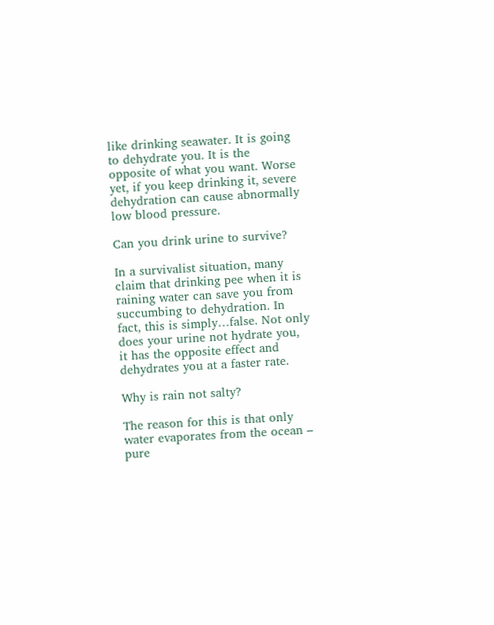like drinking seawater. It is going to dehydrate you. It is the opposite of what you want. Worse yet, if you keep drinking it, severe dehydration can cause abnormally low blood pressure.

Can you drink urine to survive?

In a survivalist situation, many claim that drinking pee when it is raining water can save you from succumbing to dehydration. In fact, this is simply…false. Not only does your urine not hydrate you, it has the opposite effect and dehydrates you at a faster rate.

Why is rain not salty?

The reason for this is that only water evaporates from the ocean – pure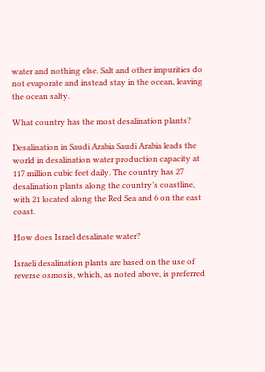water and nothing else. Salt and other impurities do not evaporate and instead stay in the ocean, leaving the ocean salty.

What country has the most desalination plants?

Desalination in Saudi Arabia Saudi Arabia leads the world in desalination water production capacity at 117 million cubic feet daily. The country has 27 desalination plants along the country’s coastline, with 21 located along the Red Sea and 6 on the east coast.

How does Israel desalinate water?

Israeli desalination plants are based on the use of reverse osmosis, which, as noted above, is preferred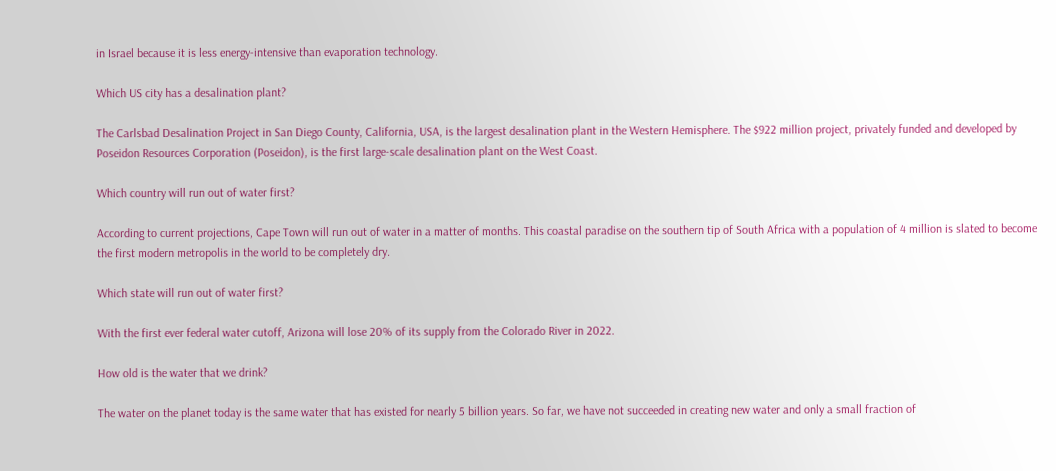in Israel because it is less energy-intensive than evaporation technology.

Which US city has a desalination plant?

The Carlsbad Desalination Project in San Diego County, California, USA, is the largest desalination plant in the Western Hemisphere. The $922 million project, privately funded and developed by Poseidon Resources Corporation (Poseidon), is the first large-scale desalination plant on the West Coast.

Which country will run out of water first?

According to current projections, Cape Town will run out of water in a matter of months. This coastal paradise on the southern tip of South Africa with a population of 4 million is slated to become the first modern metropolis in the world to be completely dry.

Which state will run out of water first?

With the first ever federal water cutoff, Arizona will lose 20% of its supply from the Colorado River in 2022.

How old is the water that we drink?

The water on the planet today is the same water that has existed for nearly 5 billion years. So far, we have not succeeded in creating new water and only a small fraction of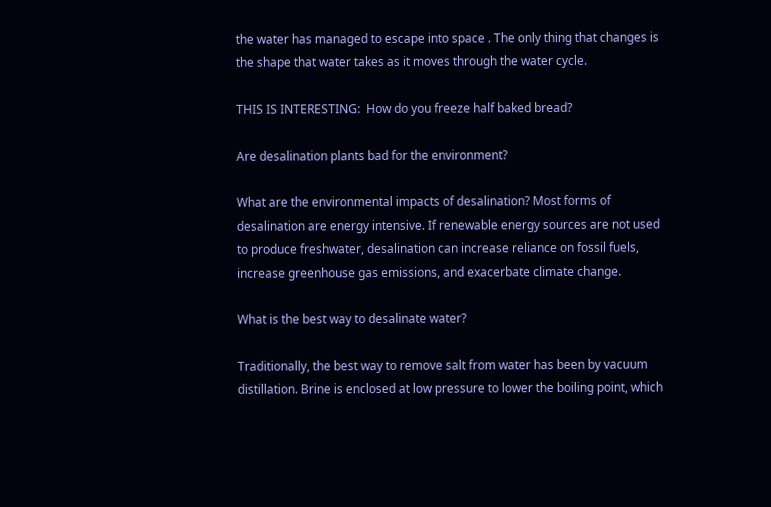the water has managed to escape into space . The only thing that changes is the shape that water takes as it moves through the water cycle.

THIS IS INTERESTING:  How do you freeze half baked bread?

Are desalination plants bad for the environment?

What are the environmental impacts of desalination? Most forms of desalination are energy intensive. If renewable energy sources are not used to produce freshwater, desalination can increase reliance on fossil fuels, increase greenhouse gas emissions, and exacerbate climate change.

What is the best way to desalinate water?

Traditionally, the best way to remove salt from water has been by vacuum distillation. Brine is enclosed at low pressure to lower the boiling point, which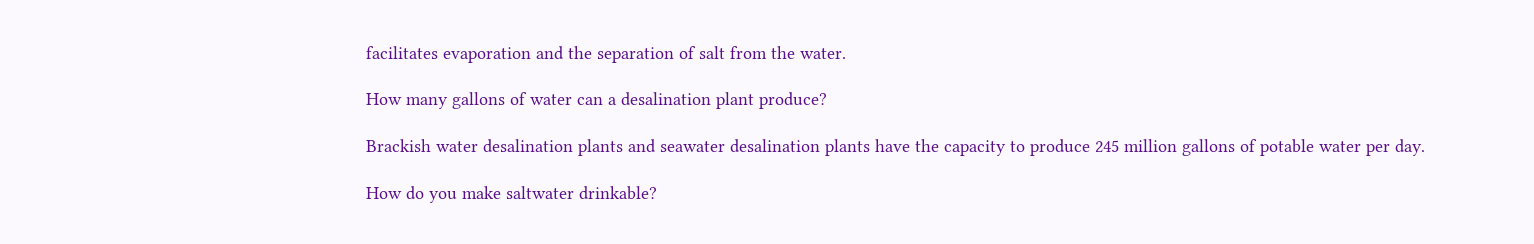facilitates evaporation and the separation of salt from the water.

How many gallons of water can a desalination plant produce?

Brackish water desalination plants and seawater desalination plants have the capacity to produce 245 million gallons of potable water per day.

How do you make saltwater drinkable?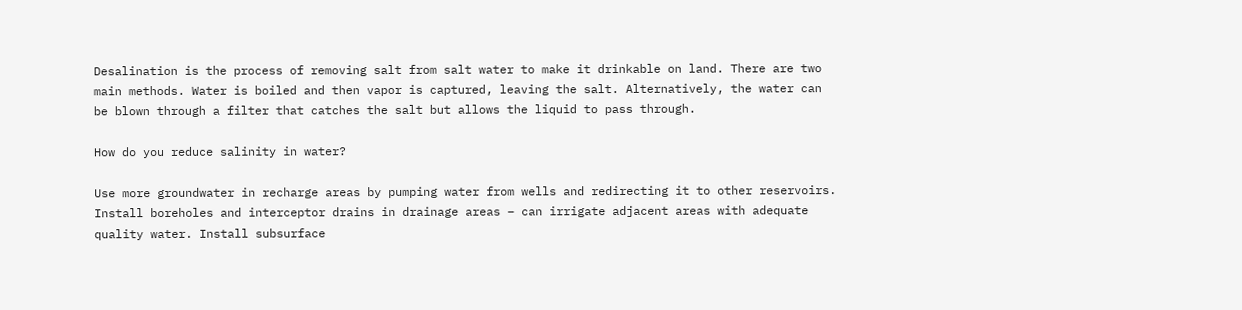Desalination is the process of removing salt from salt water to make it drinkable on land. There are two main methods. Water is boiled and then vapor is captured, leaving the salt. Alternatively, the water can be blown through a filter that catches the salt but allows the liquid to pass through.

How do you reduce salinity in water?

Use more groundwater in recharge areas by pumping water from wells and redirecting it to other reservoirs. Install boreholes and interceptor drains in drainage areas – can irrigate adjacent areas with adequate quality water. Install subsurface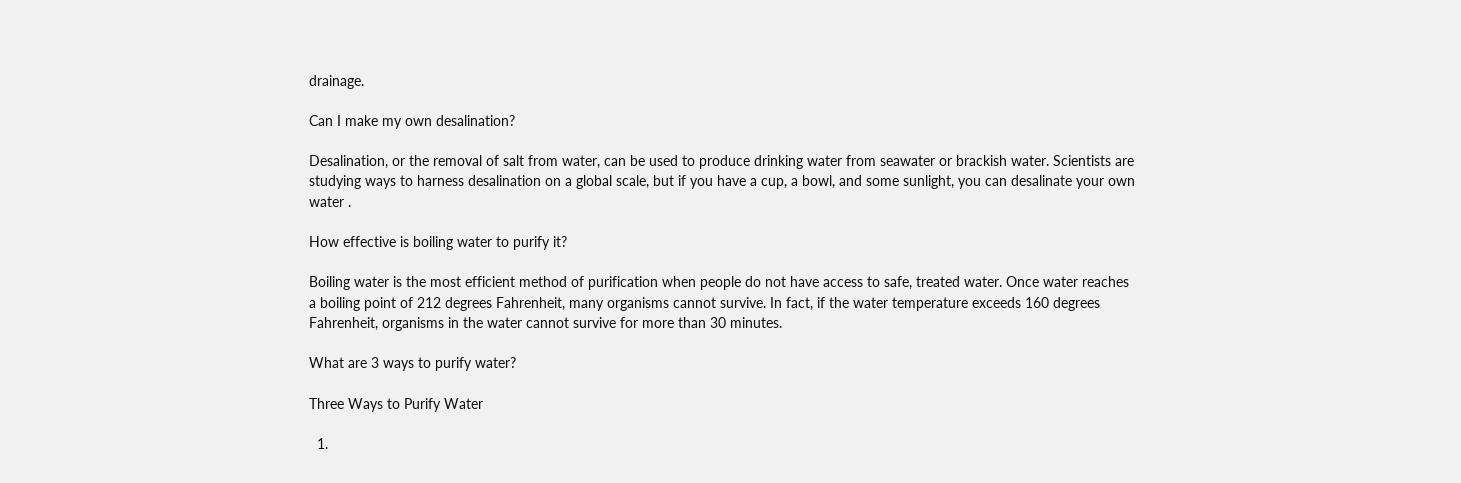drainage.

Can I make my own desalination?

Desalination, or the removal of salt from water, can be used to produce drinking water from seawater or brackish water. Scientists are studying ways to harness desalination on a global scale, but if you have a cup, a bowl, and some sunlight, you can desalinate your own water .

How effective is boiling water to purify it?

Boiling water is the most efficient method of purification when people do not have access to safe, treated water. Once water reaches a boiling point of 212 degrees Fahrenheit, many organisms cannot survive. In fact, if the water temperature exceeds 160 degrees Fahrenheit, organisms in the water cannot survive for more than 30 minutes.

What are 3 ways to purify water?

Three Ways to Purify Water

  1.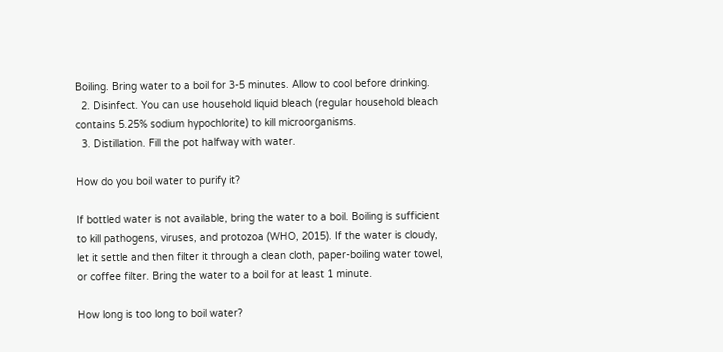Boiling. Bring water to a boil for 3-5 minutes. Allow to cool before drinking.
  2. Disinfect. You can use household liquid bleach (regular household bleach contains 5.25% sodium hypochlorite) to kill microorganisms.
  3. Distillation. Fill the pot halfway with water.

How do you boil water to purify it?

If bottled water is not available, bring the water to a boil. Boiling is sufficient to kill pathogens, viruses, and protozoa (WHO, 2015). If the water is cloudy, let it settle and then filter it through a clean cloth, paper-boiling water towel, or coffee filter. Bring the water to a boil for at least 1 minute.

How long is too long to boil water?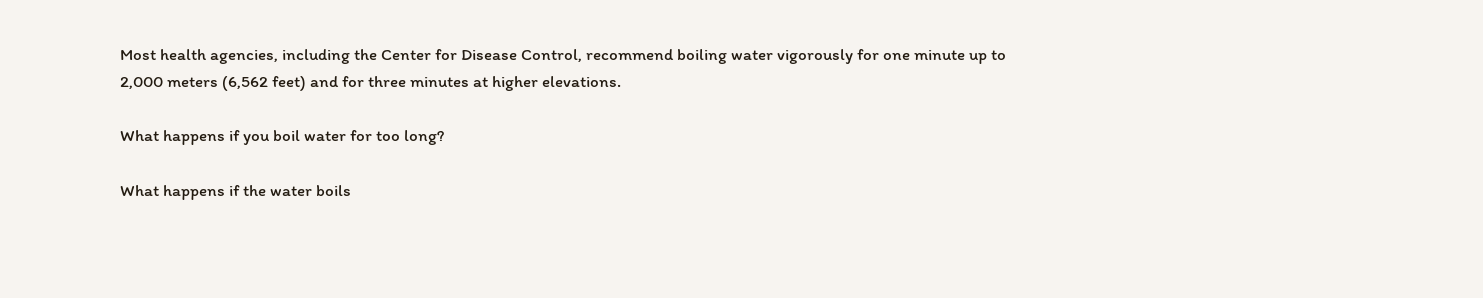Most health agencies, including the Center for Disease Control, recommend boiling water vigorously for one minute up to 2,000 meters (6,562 feet) and for three minutes at higher elevations.

What happens if you boil water for too long?

What happens if the water boils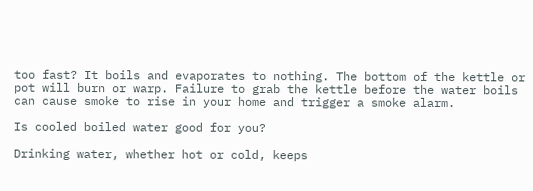too fast? It boils and evaporates to nothing. The bottom of the kettle or pot will burn or warp. Failure to grab the kettle before the water boils can cause smoke to rise in your home and trigger a smoke alarm.

Is cooled boiled water good for you?

Drinking water, whether hot or cold, keeps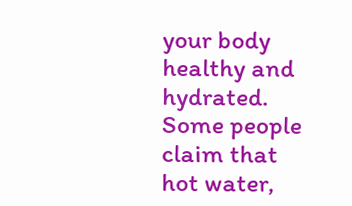your body healthy and hydrated. Some people claim that hot water,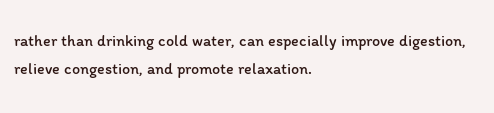rather than drinking cold water, can especially improve digestion, relieve congestion, and promote relaxation.